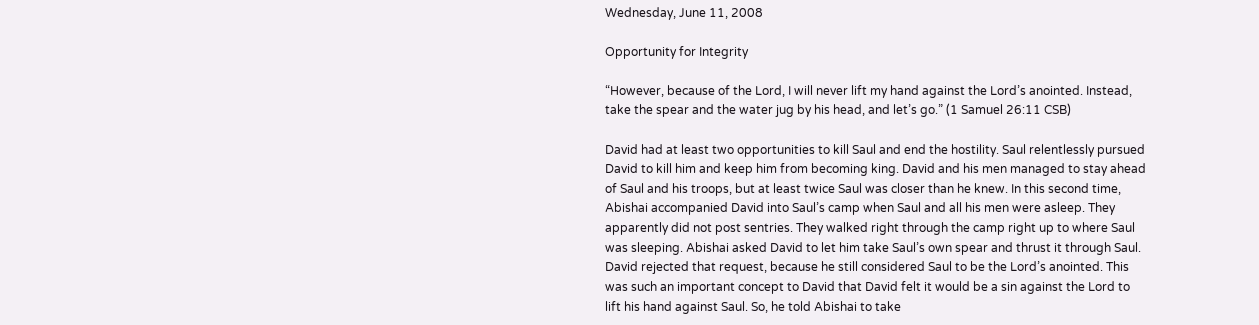Wednesday, June 11, 2008

Opportunity for Integrity

“However, because of the Lord, I will never lift my hand against the Lord’s anointed. Instead, take the spear and the water jug by his head, and let’s go.” (1 Samuel 26:11 CSB)

David had at least two opportunities to kill Saul and end the hostility. Saul relentlessly pursued David to kill him and keep him from becoming king. David and his men managed to stay ahead of Saul and his troops, but at least twice Saul was closer than he knew. In this second time, Abishai accompanied David into Saul’s camp when Saul and all his men were asleep. They apparently did not post sentries. They walked right through the camp right up to where Saul was sleeping. Abishai asked David to let him take Saul’s own spear and thrust it through Saul. David rejected that request, because he still considered Saul to be the Lord’s anointed. This was such an important concept to David that David felt it would be a sin against the Lord to lift his hand against Saul. So, he told Abishai to take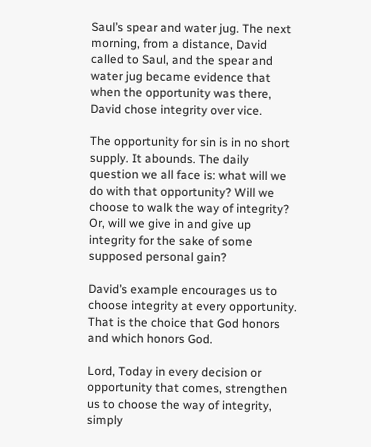Saul’s spear and water jug. The next morning, from a distance, David called to Saul, and the spear and water jug became evidence that when the opportunity was there, David chose integrity over vice.

The opportunity for sin is in no short supply. It abounds. The daily question we all face is: what will we do with that opportunity? Will we choose to walk the way of integrity? Or, will we give in and give up integrity for the sake of some supposed personal gain?

David’s example encourages us to choose integrity at every opportunity. That is the choice that God honors and which honors God.

Lord, Today in every decision or opportunity that comes, strengthen us to choose the way of integrity, simply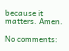because it matters. Amen.

No comments: